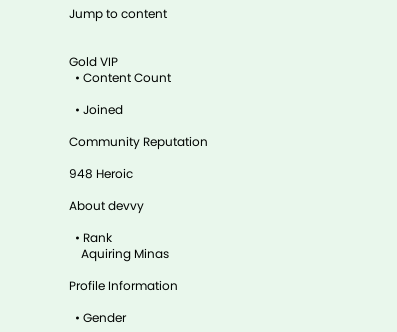Jump to content


Gold VIP
  • Content Count

  • Joined

Community Reputation

948 Heroic

About devvy

  • Rank
    Aquiring Minas

Profile Information

  • Gender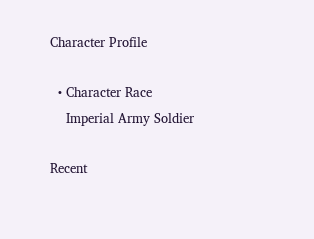Character Profile

  • Character Race
    Imperial Army Soldier

Recent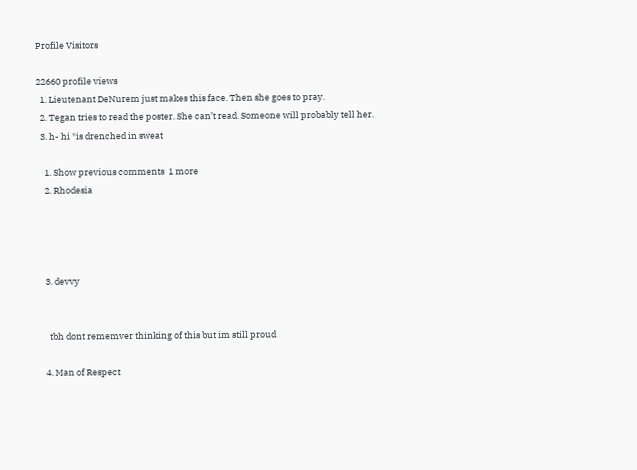Profile Visitors

22660 profile views
  1. Lieutenant DeNurem just makes this face. Then she goes to pray.
  2. Tegan tries to read the poster. She can’t read. Someone will probably tell her.
  3. h- hi *is drenched in sweat

    1. Show previous comments  1 more
    2. Rhodesia




    3. devvy


      tbh dont rememver thinking of this but im still proud

    4. Man of Respect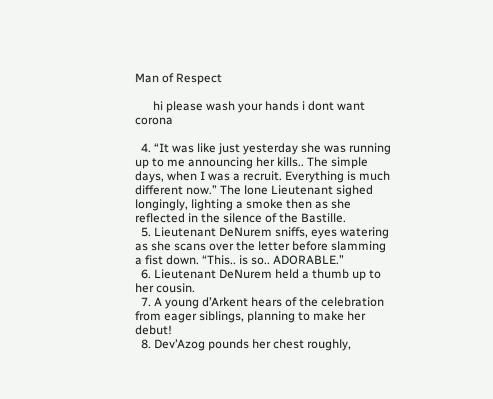Man of Respect

      hi please wash your hands i dont want corona

  4. “It was like just yesterday she was running up to me announcing her kills.. The simple days, when I was a recruit. Everything is much different now.” The lone Lieutenant sighed longingly, lighting a smoke then as she reflected in the silence of the Bastille.
  5. Lieutenant DeNurem sniffs, eyes watering as she scans over the letter before slamming a fist down. “This.. is so.. ADORABLE.”
  6. Lieutenant DeNurem held a thumb up to her cousin.
  7. A young d’Arkent hears of the celebration from eager siblings, planning to make her debut!
  8. Dev’Azog pounds her chest roughly,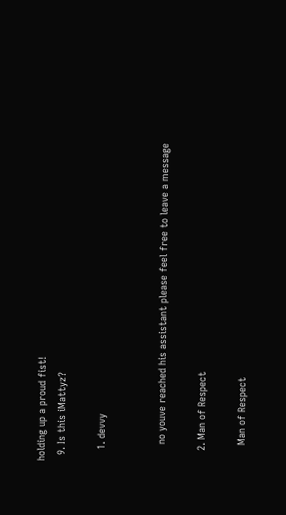holding up a proud fist!
  9. Is this iMattyz?

    1. devvy


      no youve reached his assistant please feel free to leave a message

    2. Man of Respect

      Man of Respect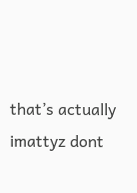that’s actually imattyz dont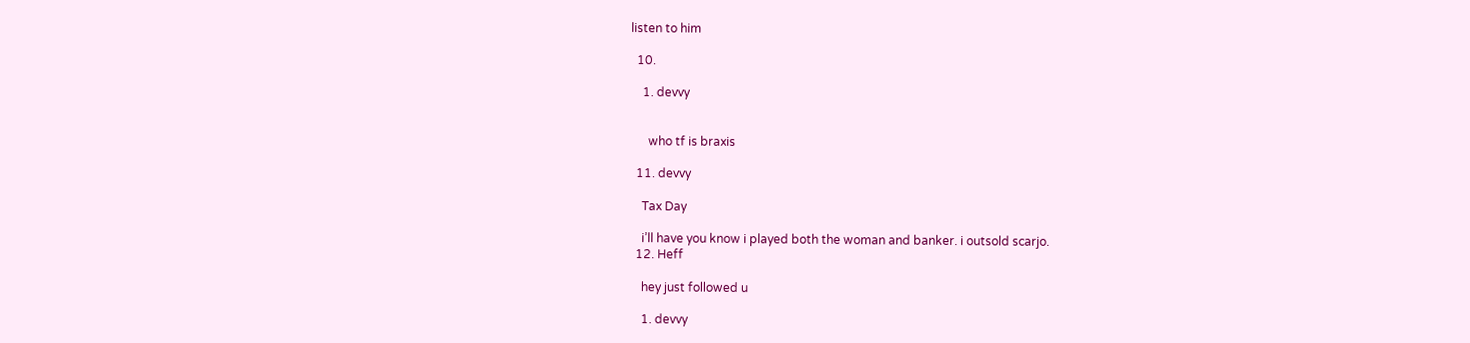listen to him

  10.

    1. devvy


      who tf is braxis

  11. devvy

    Tax Day

    i’ll have you know i played both the woman and banker. i outsold scarjo.
  12. Heff

    hey just followed u

    1. devvy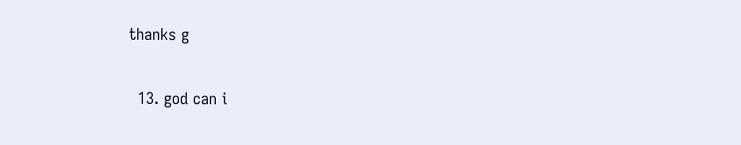thanks g

  13. god can i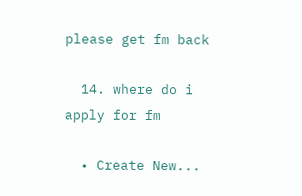please get fm back

  14. where do i apply for fm

  • Create New...